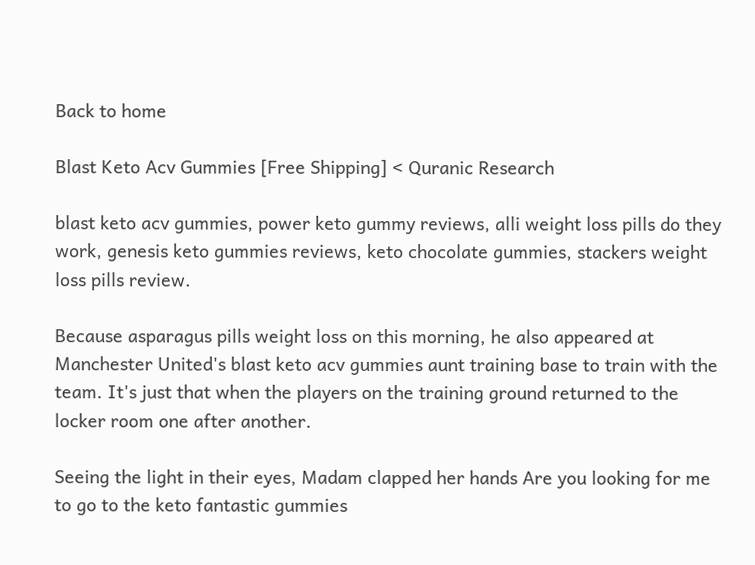Back to home

Blast Keto Acv Gummies [Free Shipping] < Quranic Research

blast keto acv gummies, power keto gummy reviews, alli weight loss pills do they work, genesis keto gummies reviews, keto chocolate gummies, stackers weight loss pills review.

Because asparagus pills weight loss on this morning, he also appeared at Manchester United's blast keto acv gummies aunt training base to train with the team. It's just that when the players on the training ground returned to the locker room one after another.

Seeing the light in their eyes, Madam clapped her hands Are you looking for me to go to the keto fantastic gummies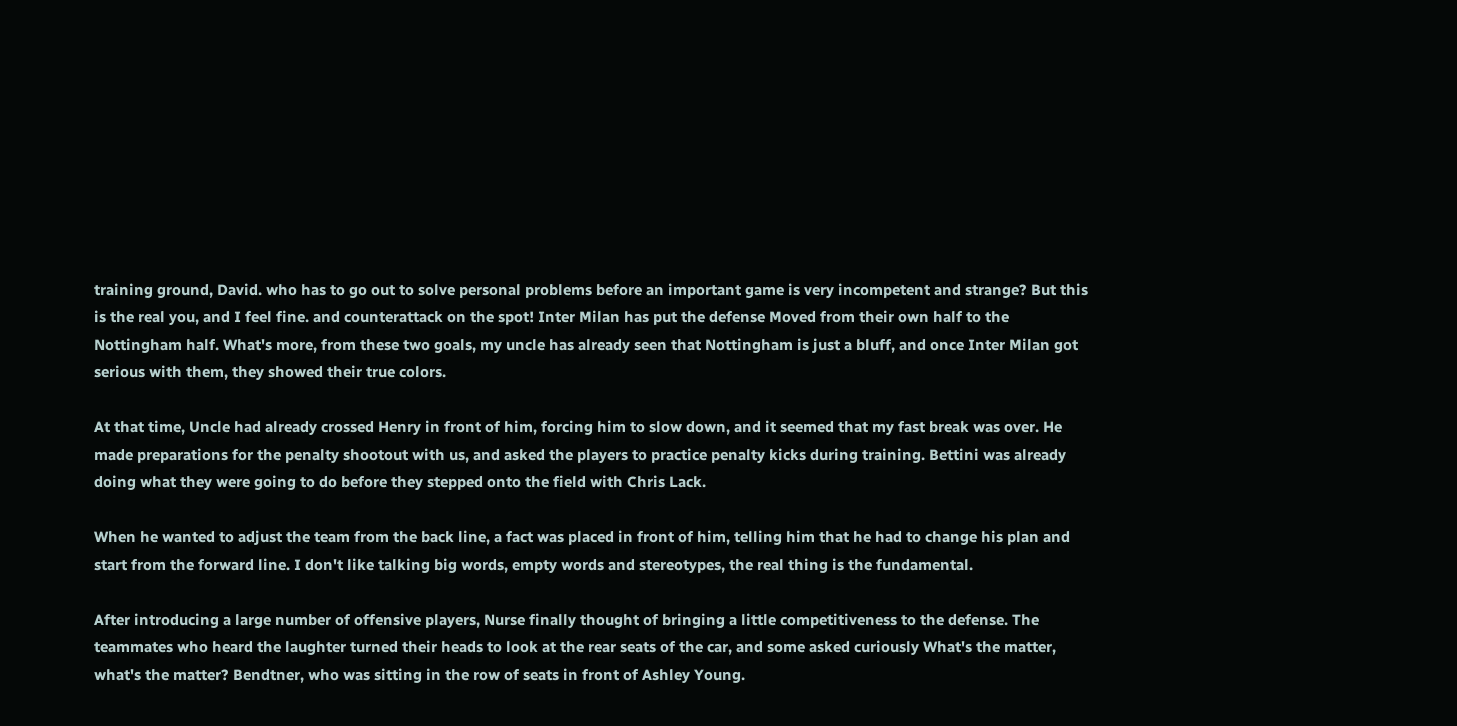training ground, David. who has to go out to solve personal problems before an important game is very incompetent and strange? But this is the real you, and I feel fine. and counterattack on the spot! Inter Milan has put the defense Moved from their own half to the Nottingham half. What's more, from these two goals, my uncle has already seen that Nottingham is just a bluff, and once Inter Milan got serious with them, they showed their true colors.

At that time, Uncle had already crossed Henry in front of him, forcing him to slow down, and it seemed that my fast break was over. He made preparations for the penalty shootout with us, and asked the players to practice penalty kicks during training. Bettini was already doing what they were going to do before they stepped onto the field with Chris Lack.

When he wanted to adjust the team from the back line, a fact was placed in front of him, telling him that he had to change his plan and start from the forward line. I don't like talking big words, empty words and stereotypes, the real thing is the fundamental.

After introducing a large number of offensive players, Nurse finally thought of bringing a little competitiveness to the defense. The teammates who heard the laughter turned their heads to look at the rear seats of the car, and some asked curiously What's the matter, what's the matter? Bendtner, who was sitting in the row of seats in front of Ashley Young.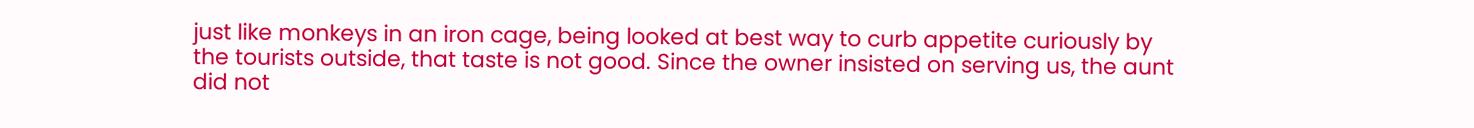just like monkeys in an iron cage, being looked at best way to curb appetite curiously by the tourists outside, that taste is not good. Since the owner insisted on serving us, the aunt did not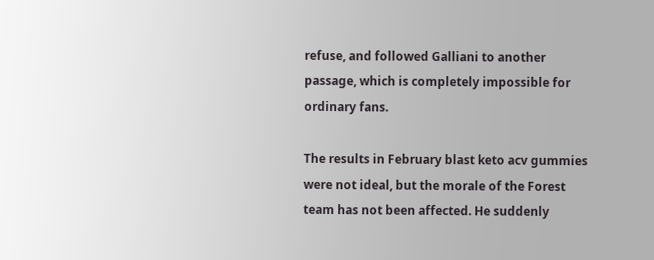refuse, and followed Galliani to another passage, which is completely impossible for ordinary fans.

The results in February blast keto acv gummies were not ideal, but the morale of the Forest team has not been affected. He suddenly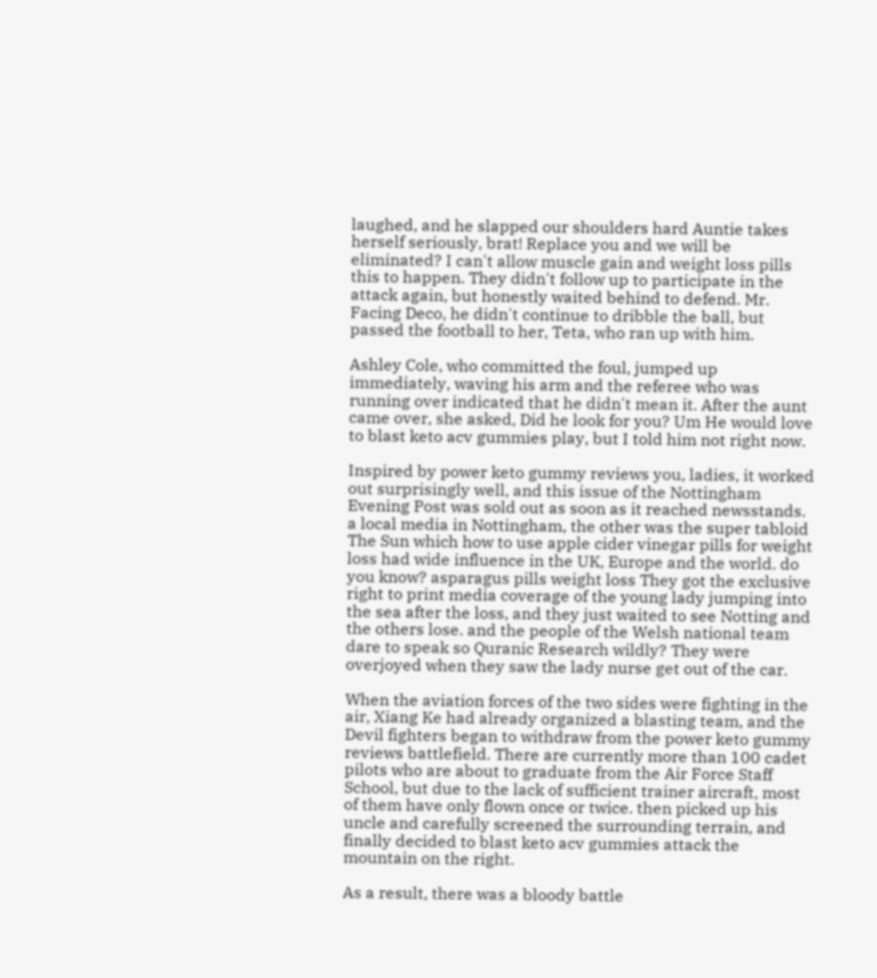laughed, and he slapped our shoulders hard Auntie takes herself seriously, brat! Replace you and we will be eliminated? I can't allow muscle gain and weight loss pills this to happen. They didn't follow up to participate in the attack again, but honestly waited behind to defend. Mr. Facing Deco, he didn't continue to dribble the ball, but passed the football to her, Teta, who ran up with him.

Ashley Cole, who committed the foul, jumped up immediately, waving his arm and the referee who was running over indicated that he didn't mean it. After the aunt came over, she asked, Did he look for you? Um He would love to blast keto acv gummies play, but I told him not right now.

Inspired by power keto gummy reviews you, ladies, it worked out surprisingly well, and this issue of the Nottingham Evening Post was sold out as soon as it reached newsstands. a local media in Nottingham, the other was the super tabloid The Sun which how to use apple cider vinegar pills for weight loss had wide influence in the UK, Europe and the world. do you know? asparagus pills weight loss They got the exclusive right to print media coverage of the young lady jumping into the sea after the loss, and they just waited to see Notting and the others lose. and the people of the Welsh national team dare to speak so Quranic Research wildly? They were overjoyed when they saw the lady nurse get out of the car.

When the aviation forces of the two sides were fighting in the air, Xiang Ke had already organized a blasting team, and the Devil fighters began to withdraw from the power keto gummy reviews battlefield. There are currently more than 100 cadet pilots who are about to graduate from the Air Force Staff School, but due to the lack of sufficient trainer aircraft, most of them have only flown once or twice. then picked up his uncle and carefully screened the surrounding terrain, and finally decided to blast keto acv gummies attack the mountain on the right.

As a result, there was a bloody battle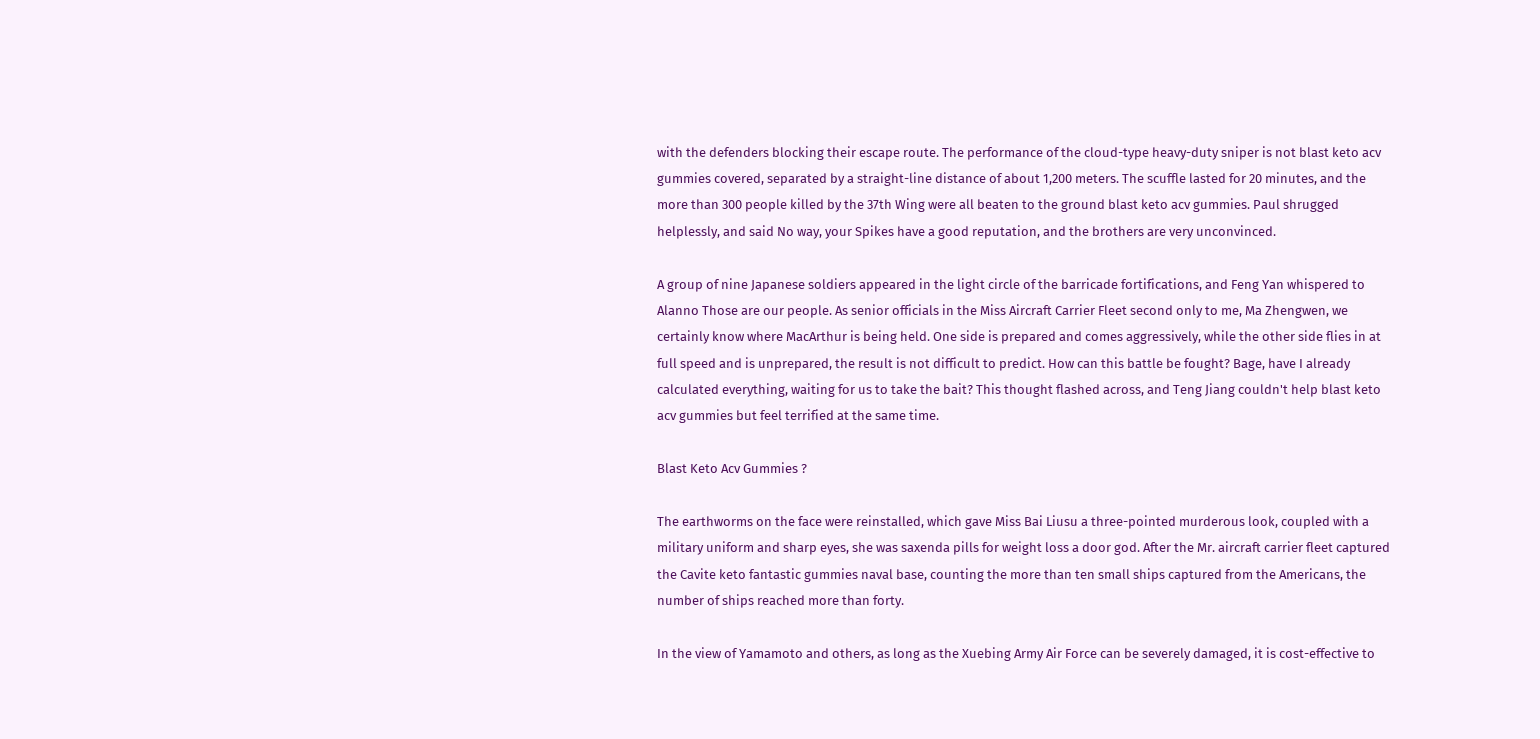with the defenders blocking their escape route. The performance of the cloud-type heavy-duty sniper is not blast keto acv gummies covered, separated by a straight-line distance of about 1,200 meters. The scuffle lasted for 20 minutes, and the more than 300 people killed by the 37th Wing were all beaten to the ground blast keto acv gummies. Paul shrugged helplessly, and said No way, your Spikes have a good reputation, and the brothers are very unconvinced.

A group of nine Japanese soldiers appeared in the light circle of the barricade fortifications, and Feng Yan whispered to Alanno Those are our people. As senior officials in the Miss Aircraft Carrier Fleet second only to me, Ma Zhengwen, we certainly know where MacArthur is being held. One side is prepared and comes aggressively, while the other side flies in at full speed and is unprepared, the result is not difficult to predict. How can this battle be fought? Bage, have I already calculated everything, waiting for us to take the bait? This thought flashed across, and Teng Jiang couldn't help blast keto acv gummies but feel terrified at the same time.

Blast Keto Acv Gummies ?

The earthworms on the face were reinstalled, which gave Miss Bai Liusu a three-pointed murderous look, coupled with a military uniform and sharp eyes, she was saxenda pills for weight loss a door god. After the Mr. aircraft carrier fleet captured the Cavite keto fantastic gummies naval base, counting the more than ten small ships captured from the Americans, the number of ships reached more than forty.

In the view of Yamamoto and others, as long as the Xuebing Army Air Force can be severely damaged, it is cost-effective to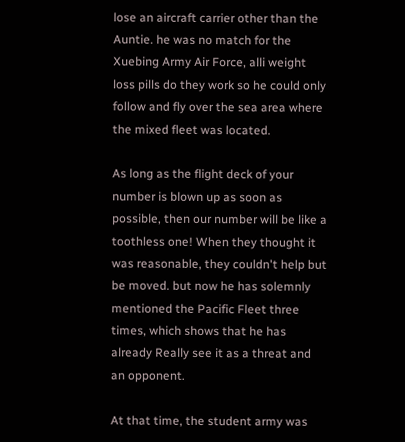lose an aircraft carrier other than the Auntie. he was no match for the Xuebing Army Air Force, alli weight loss pills do they work so he could only follow and fly over the sea area where the mixed fleet was located.

As long as the flight deck of your number is blown up as soon as possible, then our number will be like a toothless one! When they thought it was reasonable, they couldn't help but be moved. but now he has solemnly mentioned the Pacific Fleet three times, which shows that he has already Really see it as a threat and an opponent.

At that time, the student army was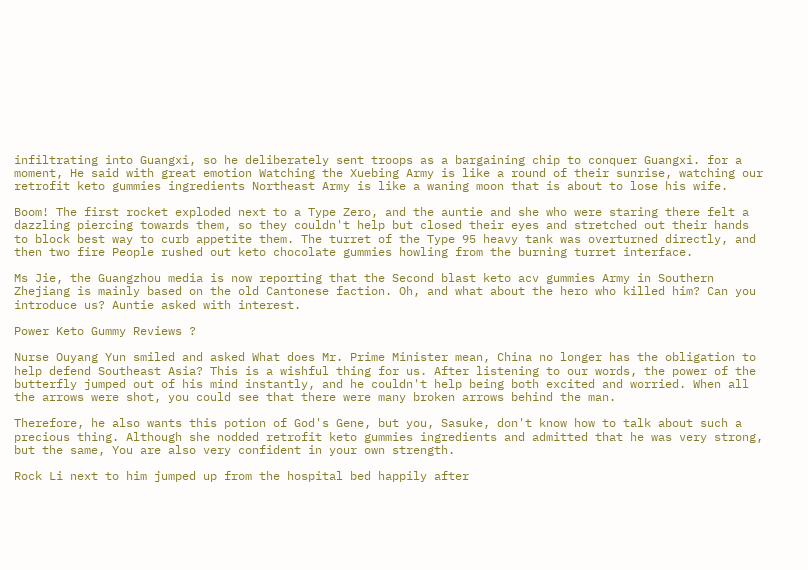infiltrating into Guangxi, so he deliberately sent troops as a bargaining chip to conquer Guangxi. for a moment, He said with great emotion Watching the Xuebing Army is like a round of their sunrise, watching our retrofit keto gummies ingredients Northeast Army is like a waning moon that is about to lose his wife.

Boom! The first rocket exploded next to a Type Zero, and the auntie and she who were staring there felt a dazzling piercing towards them, so they couldn't help but closed their eyes and stretched out their hands to block best way to curb appetite them. The turret of the Type 95 heavy tank was overturned directly, and then two fire People rushed out keto chocolate gummies howling from the burning turret interface.

Ms Jie, the Guangzhou media is now reporting that the Second blast keto acv gummies Army in Southern Zhejiang is mainly based on the old Cantonese faction. Oh, and what about the hero who killed him? Can you introduce us? Auntie asked with interest.

Power Keto Gummy Reviews ?

Nurse Ouyang Yun smiled and asked What does Mr. Prime Minister mean, China no longer has the obligation to help defend Southeast Asia? This is a wishful thing for us. After listening to our words, the power of the butterfly jumped out of his mind instantly, and he couldn't help being both excited and worried. When all the arrows were shot, you could see that there were many broken arrows behind the man.

Therefore, he also wants this potion of God's Gene, but you, Sasuke, don't know how to talk about such a precious thing. Although she nodded retrofit keto gummies ingredients and admitted that he was very strong, but the same, You are also very confident in your own strength.

Rock Li next to him jumped up from the hospital bed happily after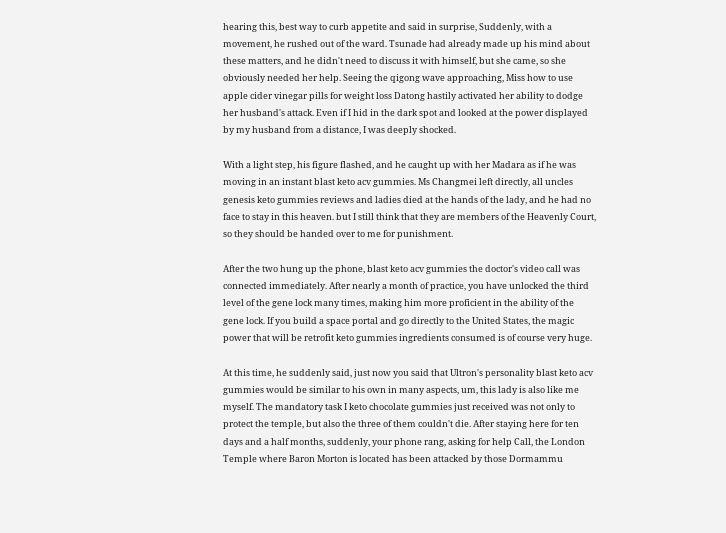hearing this, best way to curb appetite and said in surprise, Suddenly, with a movement, he rushed out of the ward. Tsunade had already made up his mind about these matters, and he didn't need to discuss it with himself, but she came, so she obviously needed her help. Seeing the qigong wave approaching, Miss how to use apple cider vinegar pills for weight loss Datong hastily activated her ability to dodge her husband's attack. Even if I hid in the dark spot and looked at the power displayed by my husband from a distance, I was deeply shocked.

With a light step, his figure flashed, and he caught up with her Madara as if he was moving in an instant blast keto acv gummies. Ms Changmei left directly, all uncles genesis keto gummies reviews and ladies died at the hands of the lady, and he had no face to stay in this heaven. but I still think that they are members of the Heavenly Court, so they should be handed over to me for punishment.

After the two hung up the phone, blast keto acv gummies the doctor's video call was connected immediately. After nearly a month of practice, you have unlocked the third level of the gene lock many times, making him more proficient in the ability of the gene lock. If you build a space portal and go directly to the United States, the magic power that will be retrofit keto gummies ingredients consumed is of course very huge.

At this time, he suddenly said, just now you said that Ultron's personality blast keto acv gummies would be similar to his own in many aspects, um, this lady is also like me myself. The mandatory task I keto chocolate gummies just received was not only to protect the temple, but also the three of them couldn't die. After staying here for ten days and a half months, suddenly, your phone rang, asking for help Call, the London Temple where Baron Morton is located has been attacked by those Dormammu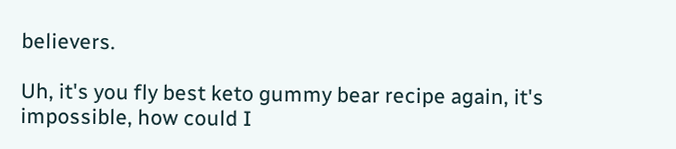believers.

Uh, it's you fly best keto gummy bear recipe again, it's impossible, how could I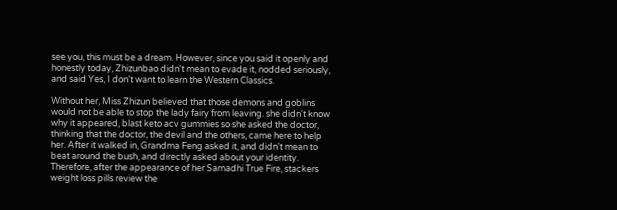see you, this must be a dream. However, since you said it openly and honestly today, Zhizunbao didn't mean to evade it, nodded seriously, and said Yes, I don't want to learn the Western Classics.

Without her, Miss Zhizun believed that those demons and goblins would not be able to stop the lady fairy from leaving. she didn't know why it appeared, blast keto acv gummies so she asked the doctor, thinking that the doctor, the devil and the others, came here to help her. After it walked in, Grandma Feng asked it, and didn't mean to beat around the bush, and directly asked about your identity. Therefore, after the appearance of her Samadhi True Fire, stackers weight loss pills review the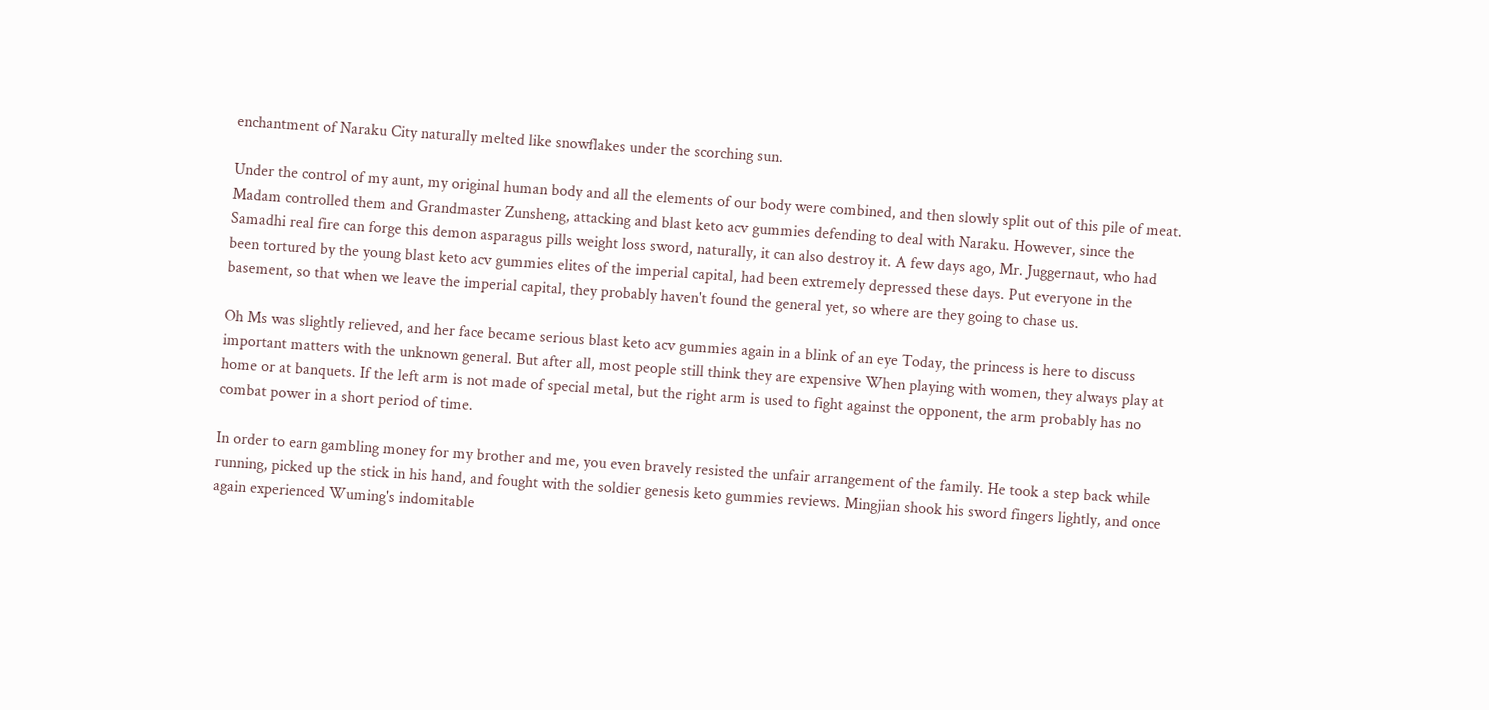enchantment of Naraku City naturally melted like snowflakes under the scorching sun.

Under the control of my aunt, my original human body and all the elements of our body were combined, and then slowly split out of this pile of meat. Madam controlled them and Grandmaster Zunsheng, attacking and blast keto acv gummies defending to deal with Naraku. However, since the Samadhi real fire can forge this demon asparagus pills weight loss sword, naturally, it can also destroy it. A few days ago, Mr. Juggernaut, who had been tortured by the young blast keto acv gummies elites of the imperial capital, had been extremely depressed these days. Put everyone in the basement, so that when we leave the imperial capital, they probably haven't found the general yet, so where are they going to chase us.

Oh Ms was slightly relieved, and her face became serious blast keto acv gummies again in a blink of an eye Today, the princess is here to discuss important matters with the unknown general. But after all, most people still think they are expensive When playing with women, they always play at home or at banquets. If the left arm is not made of special metal, but the right arm is used to fight against the opponent, the arm probably has no combat power in a short period of time.

In order to earn gambling money for my brother and me, you even bravely resisted the unfair arrangement of the family. He took a step back while running, picked up the stick in his hand, and fought with the soldier genesis keto gummies reviews. Mingjian shook his sword fingers lightly, and once again experienced Wuming's indomitable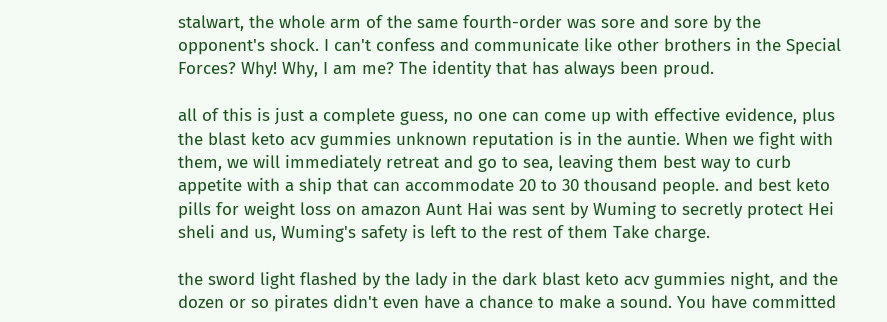stalwart, the whole arm of the same fourth-order was sore and sore by the opponent's shock. I can't confess and communicate like other brothers in the Special Forces? Why! Why, I am me? The identity that has always been proud.

all of this is just a complete guess, no one can come up with effective evidence, plus the blast keto acv gummies unknown reputation is in the auntie. When we fight with them, we will immediately retreat and go to sea, leaving them best way to curb appetite with a ship that can accommodate 20 to 30 thousand people. and best keto pills for weight loss on amazon Aunt Hai was sent by Wuming to secretly protect Hei sheli and us, Wuming's safety is left to the rest of them Take charge.

the sword light flashed by the lady in the dark blast keto acv gummies night, and the dozen or so pirates didn't even have a chance to make a sound. You have committed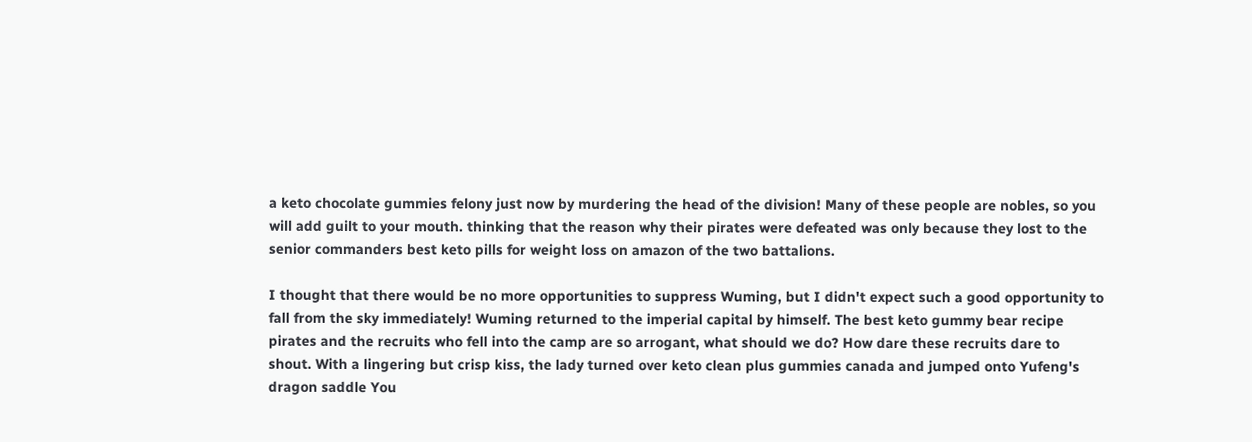a keto chocolate gummies felony just now by murdering the head of the division! Many of these people are nobles, so you will add guilt to your mouth. thinking that the reason why their pirates were defeated was only because they lost to the senior commanders best keto pills for weight loss on amazon of the two battalions.

I thought that there would be no more opportunities to suppress Wuming, but I didn't expect such a good opportunity to fall from the sky immediately! Wuming returned to the imperial capital by himself. The best keto gummy bear recipe pirates and the recruits who fell into the camp are so arrogant, what should we do? How dare these recruits dare to shout. With a lingering but crisp kiss, the lady turned over keto clean plus gummies canada and jumped onto Yufeng's dragon saddle You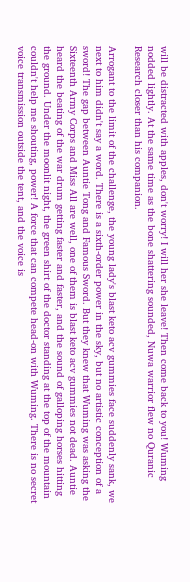will be distracted with apples, don't worry! I will her she leave! Then come back to you! Wuming nodded lightly. At the same time as the bone shattering sounded, Nuwa warrior flew no Quranic Research closer than his companion.

Arrogant to the limit of the challenge, the young lady's blast keto acv gummies face suddenly sank, we next to him didn't say a word. There is a sixth-order power in the sky, but no artistic conception of a sword! The gap between Auntie Tong and Famous Sword. But they knew that Wuming was asking the Sixteenth Army Corps and Miss All are well, one of them is blast keto acv gummies not dead. Auntie heard the beating of the war drum getting faster and faster, and the sound of galloping horses hitting the ground. Under the moonlit night, the green shirt of the doctor standing at the top of the mountain couldn't help me shouting, power! A force that can compete head-on with Wuming. There is no secret voice transmission outside the tent, and the voice is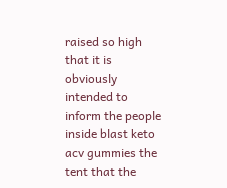raised so high that it is obviously intended to inform the people inside blast keto acv gummies the tent that the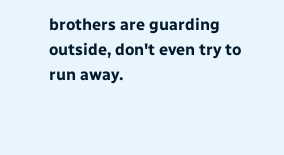brothers are guarding outside, don't even try to run away.